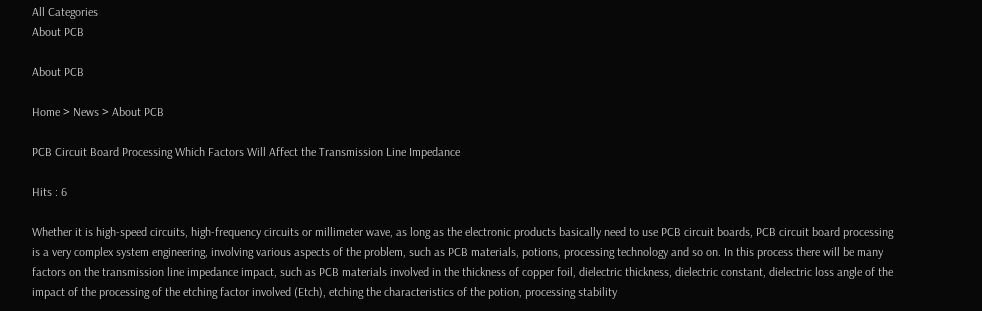All Categories
About PCB

About PCB

Home > News > About PCB

PCB Circuit Board Processing Which Factors Will Affect the Transmission Line Impedance

Hits : 6

Whether it is high-speed circuits, high-frequency circuits or millimeter wave, as long as the electronic products basically need to use PCB circuit boards, PCB circuit board processing is a very complex system engineering, involving various aspects of the problem, such as PCB materials, potions, processing technology and so on. In this process there will be many factors on the transmission line impedance impact, such as PCB materials involved in the thickness of copper foil, dielectric thickness, dielectric constant, dielectric loss angle of the impact of the processing of the etching factor involved (Etch), etching the characteristics of the potion, processing stability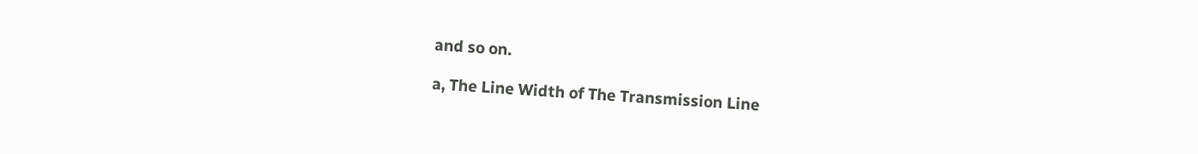and so on.

a, The Line Width of The Transmission Line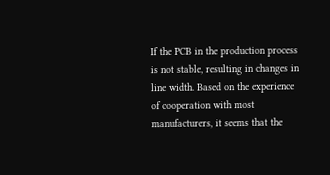If the PCB in the production process is not stable, resulting in changes in line width. Based on the experience of cooperation with most manufacturers, it seems that the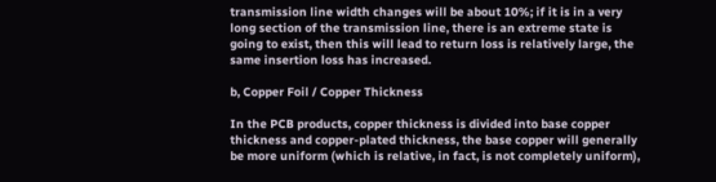transmission line width changes will be about 10%; if it is in a very long section of the transmission line, there is an extreme state is going to exist, then this will lead to return loss is relatively large, the same insertion loss has increased.

b, Copper Foil / Copper Thickness

In the PCB products, copper thickness is divided into base copper thickness and copper-plated thickness, the base copper will generally be more uniform (which is relative, in fact, is not completely uniform),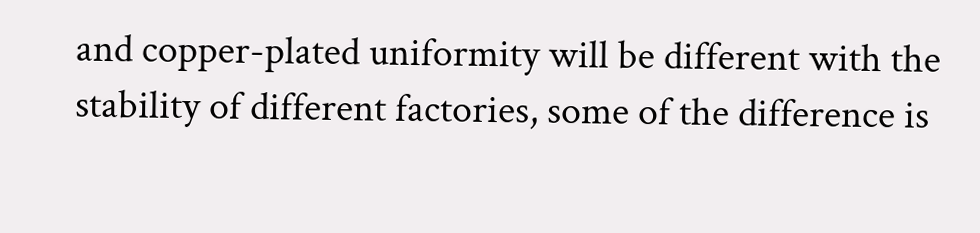and copper-plated uniformity will be different with the stability of different factories, some of the difference is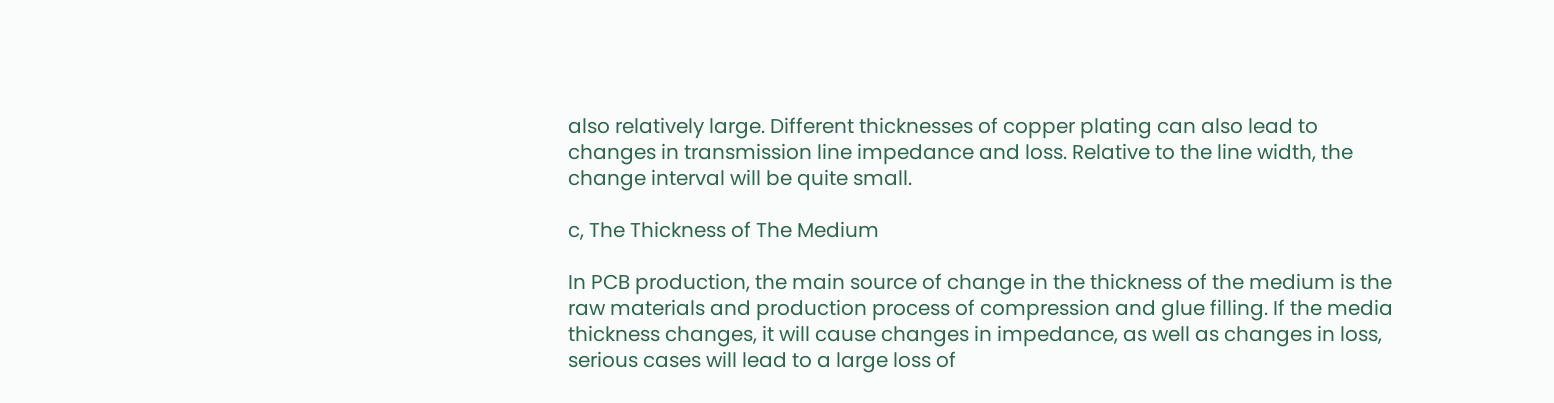also relatively large. Different thicknesses of copper plating can also lead to changes in transmission line impedance and loss. Relative to the line width, the change interval will be quite small.

c, The Thickness of The Medium

In PCB production, the main source of change in the thickness of the medium is the raw materials and production process of compression and glue filling. If the media thickness changes, it will cause changes in impedance, as well as changes in loss, serious cases will lead to a large loss of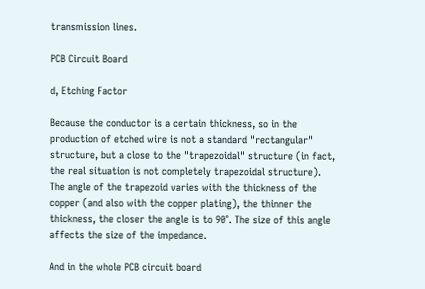transmission lines.

PCB Circuit Board

d, Etching Factor

Because the conductor is a certain thickness, so in the production of etched wire is not a standard "rectangular" structure, but a close to the "trapezoidal" structure (in fact, the real situation is not completely trapezoidal structure). The angle of the trapezoid varies with the thickness of the copper (and also with the copper plating), the thinner the thickness, the closer the angle is to 90°. The size of this angle affects the size of the impedance.

And in the whole PCB circuit board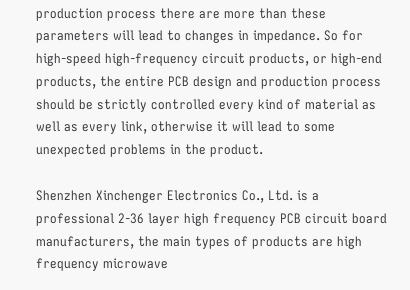production process there are more than these parameters will lead to changes in impedance. So for high-speed high-frequency circuit products, or high-end products, the entire PCB design and production process should be strictly controlled every kind of material as well as every link, otherwise it will lead to some unexpected problems in the product.

Shenzhen Xinchenger Electronics Co., Ltd. is a professional 2-36 layer high frequency PCB circuit board manufacturers, the main types of products are high frequency microwave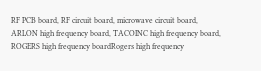RF PCB board, RF circuit board, microwave circuit board, ARLON high frequency board, TACOINC high frequency board, ROGERS high frequency boardRogers high frequency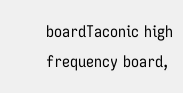boardTaconic high frequency board,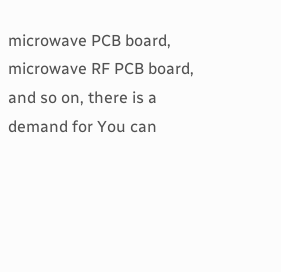microwave PCB board, microwave RF PCB board, and so on, there is a demand for You can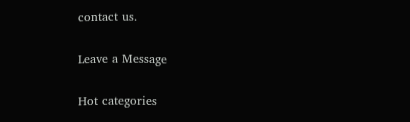contact us.

Leave a Message

Hot categories